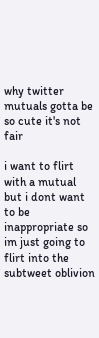why twitter mutuals gotta be so cute it's not fair

i want to flirt with a mutual but i dont want to be inappropriate so im just going to flirt into the subtweet oblivion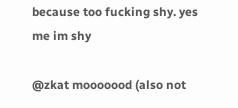because too fucking shy. yes me im shy

@zkat mooooood (also not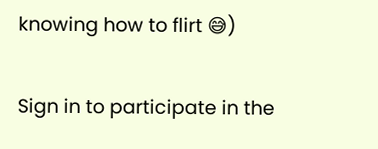knowing how to flirt 😅)

Sign in to participate in the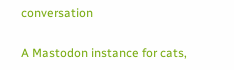conversation

A Mastodon instance for cats,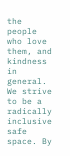the people who love them, and kindness in general. We strive to be a radically inclusive safe space. By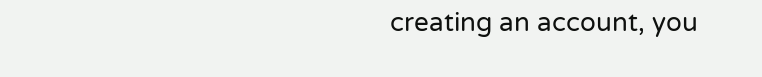creating an account, you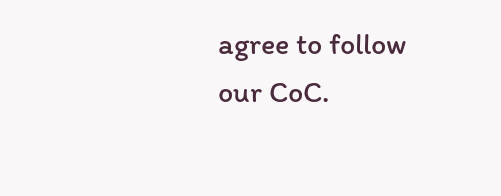agree to follow our CoC.